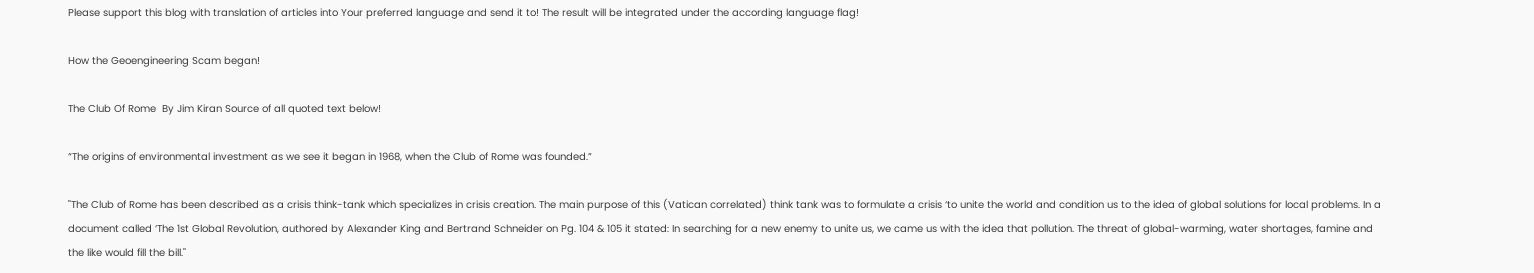Please support this blog with translation of articles into Your preferred language and send it to! The result will be integrated under the according language flag!

How the Geoengineering Scam began!

The Club Of Rome  By Jim Kiran Source of all quoted text below!

“The origins of environmental investment as we see it began in 1968, when the Club of Rome was founded.”

"The Club of Rome has been described as a crisis think-tank which specializes in crisis creation. The main purpose of this (Vatican correlated) think tank was to formulate a crisis ‘to unite the world and condition us to the idea of global solutions for local problems. In a document called ‘The 1st Global Revolution, authored by Alexander King and Bertrand Schneider on Pg. 104 & 105 it stated: In searching for a new enemy to unite us, we came us with the idea that pollution. The threat of global-warming, water shortages, famine and the like would fill the bill."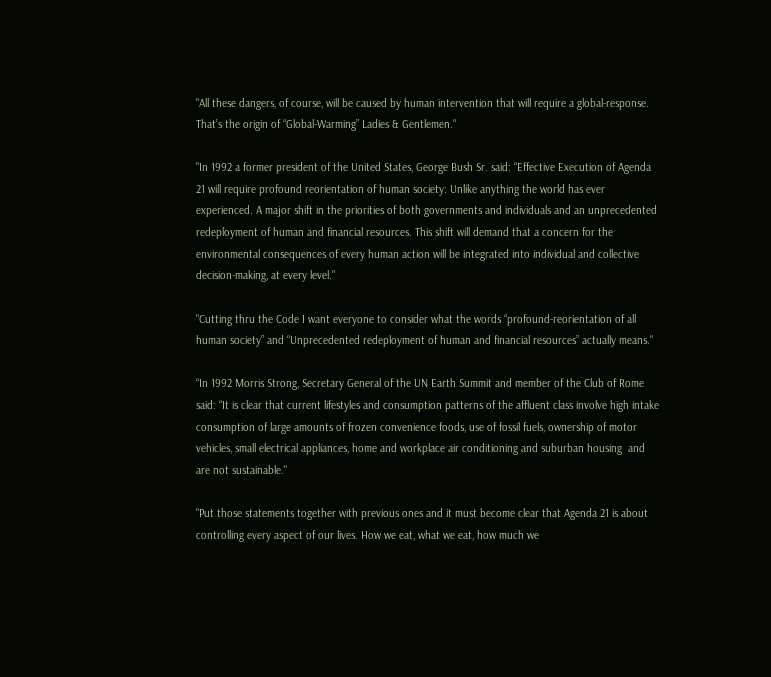"All these dangers, of course, will be caused by human intervention that will require a global-response. That’s the origin of “Global-Warming” Ladies & Gentlemen."

"In 1992 a former president of the United States, George Bush Sr. said: “Effective Execution of Agenda 21 will require profound reorientation of human society: Unlike anything the world has ever experienced. A major shift in the priorities of both governments and individuals and an unprecedented redeployment of human and financial resources. This shift will demand that a concern for the environmental consequences of every human action will be integrated into individual and collective decision-making, at every level."

"Cutting thru the Code I want everyone to consider what the words “profound-reorientation of all human society” and “Unprecedented redeployment of human and financial resources” actually means."

“In 1992 Morris Strong, Secretary General of the UN Earth Summit and member of the Club of Rome said: “It is clear that current lifestyles and consumption patterns of the affluent class involve high intake consumption of large amounts of frozen convenience foods, use of fossil fuels, ownership of motor vehicles, small electrical appliances, home and workplace air conditioning and suburban housing  and are not sustainable."

"Put those statements together with previous ones and it must become clear that Agenda 21 is about controlling every aspect of our lives. How we eat, what we eat, how much we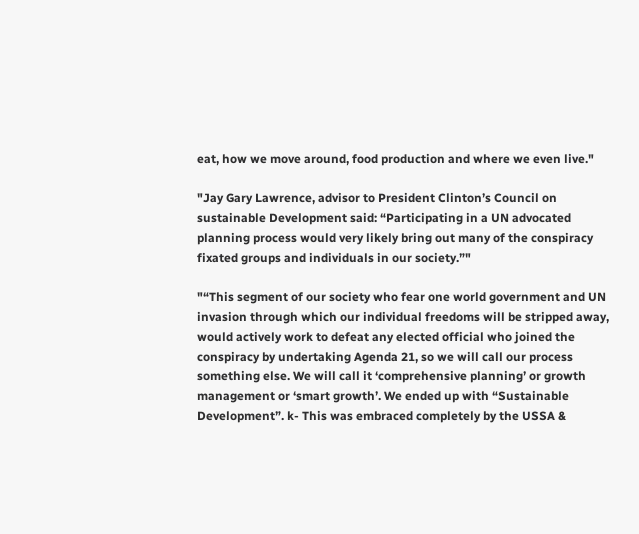eat, how we move around, food production and where we even live."

"Jay Gary Lawrence, advisor to President Clinton’s Council on sustainable Development said: “Participating in a UN advocated planning process would very likely bring out many of the conspiracy fixated groups and individuals in our society.”"

"“This segment of our society who fear one world government and UN invasion through which our individual freedoms will be stripped away, would actively work to defeat any elected official who joined the conspiracy by undertaking Agenda 21, so we will call our process something else. We will call it ‘comprehensive planning’ or growth management or ‘smart growth’. We ended up with “Sustainable Development”. k- This was embraced completely by the USSA &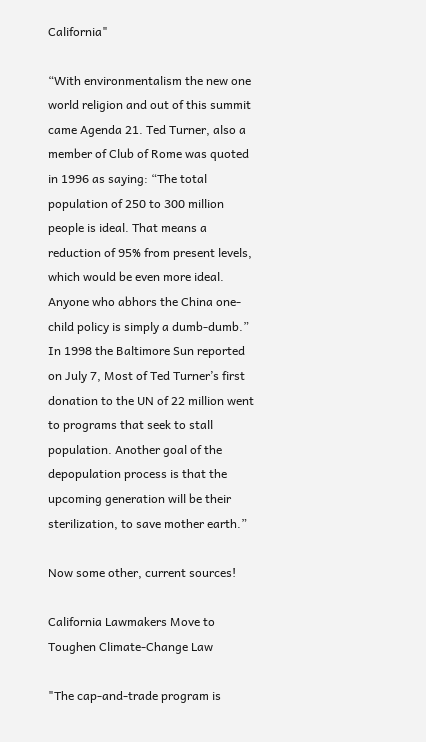California"

“With environmentalism the new one world religion and out of this summit came Agenda 21. Ted Turner, also a member of Club of Rome was quoted in 1996 as saying: “The total population of 250 to 300 million people is ideal. That means a reduction of 95% from present levels, which would be even more ideal. Anyone who abhors the China one-child policy is simply a dumb-dumb.” In 1998 the Baltimore Sun reported on July 7, Most of Ted Turner’s first donation to the UN of 22 million went to programs that seek to stall population. Another goal of the depopulation process is that the upcoming generation will be their sterilization, to save mother earth.”

Now some other, current sources!

California Lawmakers Move to Toughen Climate-Change Law

"The cap-and-trade program is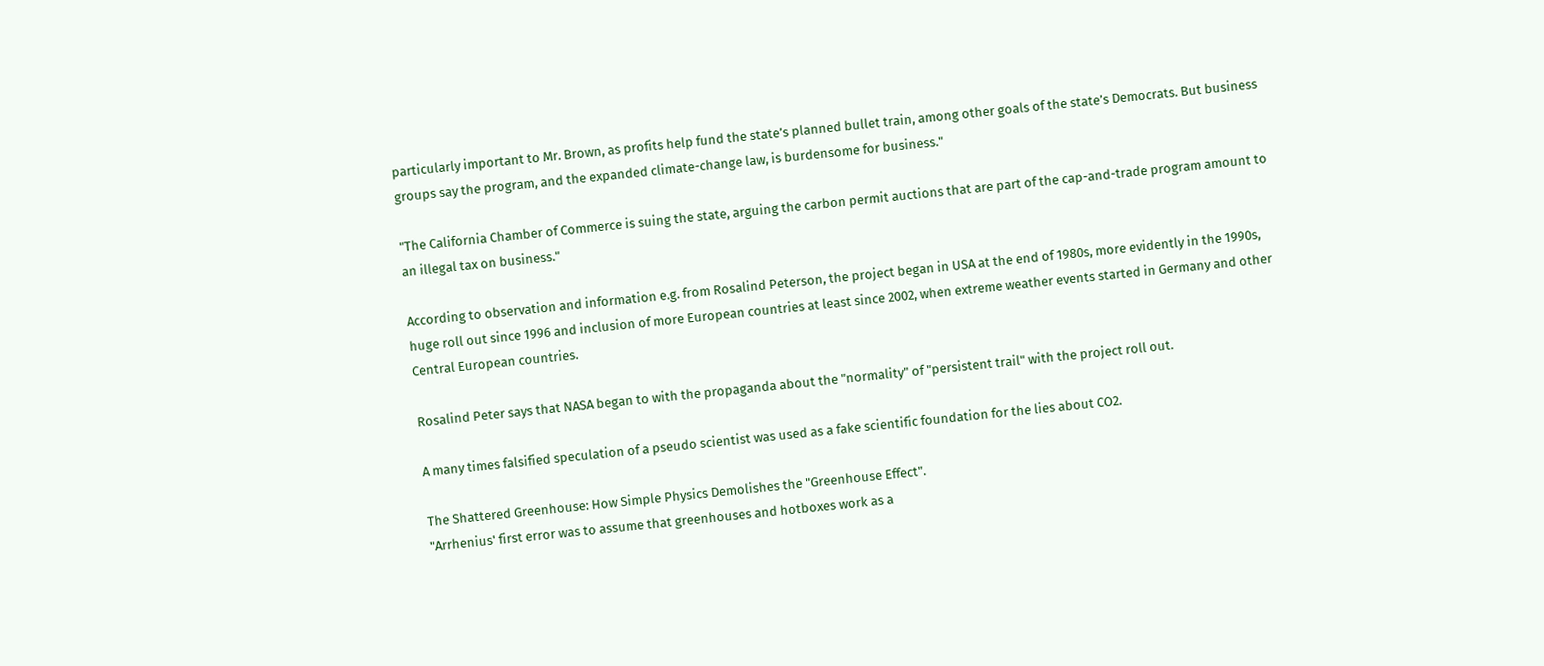particularly important to Mr. Brown, as profits help fund the state’s planned bullet train, among other goals of the state’s Democrats. But business groups say the program, and the expanded climate-change law, is burdensome for business."

"The California Chamber of Commerce is suing the state, arguing the carbon permit auctions that are part of the cap-and-trade program amount to an illegal tax on business."

According to observation and information e.g. from Rosalind Peterson, the project began in USA at the end of 1980s, more evidently in the 1990s, huge roll out since 1996 and inclusion of more European countries at least since 2002, when extreme weather events started in Germany and other Central European countries.

Rosalind Peter says that NASA began to with the propaganda about the "normality" of "persistent trail" with the project roll out.

A many times falsified speculation of a pseudo scientist was used as a fake scientific foundation for the lies about CO2.

The Shattered Greenhouse: How Simple Physics Demolishes the "Greenhouse Effect".
"Arrhenius' first error was to assume that greenhouses and hotboxes work as a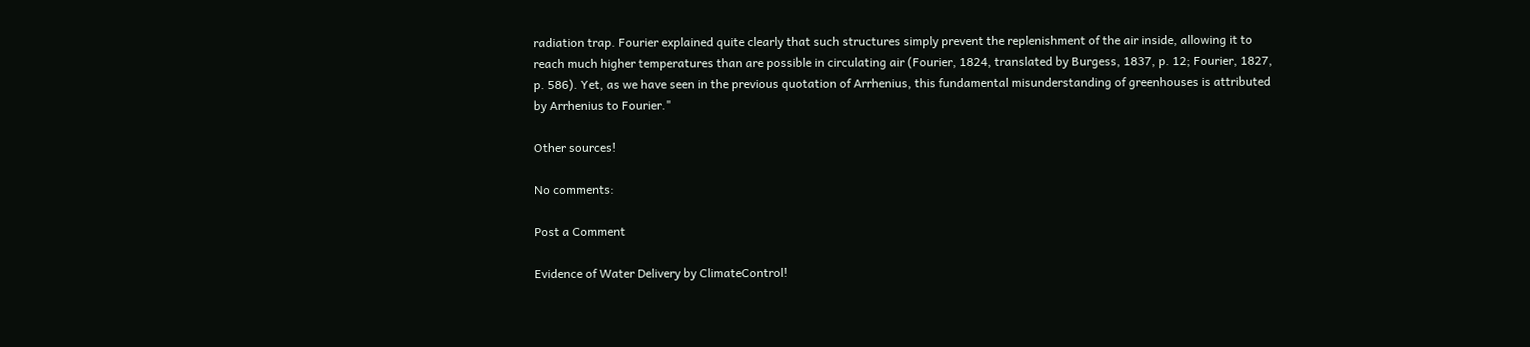radiation trap. Fourier explained quite clearly that such structures simply prevent the replenishment of the air inside, allowing it to reach much higher temperatures than are possible in circulating air (Fourier, 1824, translated by Burgess, 1837, p. 12; Fourier, 1827, p. 586). Yet, as we have seen in the previous quotation of Arrhenius, this fundamental misunderstanding of greenhouses is attributed by Arrhenius to Fourier."

Other sources!

No comments:

Post a Comment

Evidence of Water Delivery by ClimateControl!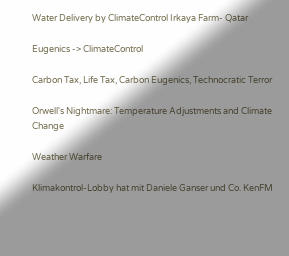Water Delivery by ClimateControl Irkaya Farm- Qatar

Eugenics -> ClimateControl

Carbon Tax, Life Tax, Carbon Eugenics, Technocratic Terror

Orwell's Nightmare: Temperature Adjustments and Climate Change

Weather Warfare

Klimakontrol-Lobby hat mit Daniele Ganser und Co. KenFM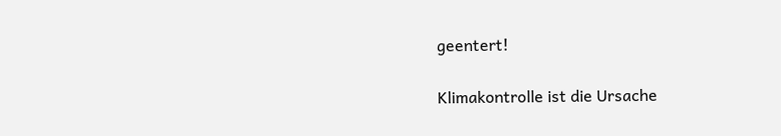geentert!

Klimakontrolle ist die Ursache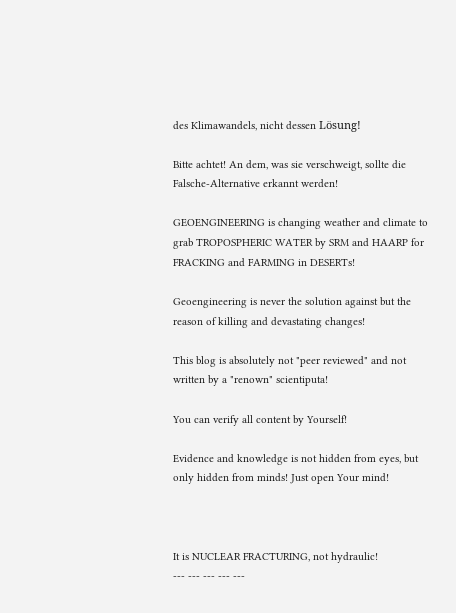des Klimawandels, nicht dessen Lösung!

Bitte achtet! An dem, was sie verschweigt, sollte die Falsche-Alternative erkannt werden!

GEOENGINEERING is changing weather and climate to grab TROPOSPHERIC WATER by SRM and HAARP for FRACKING and FARMING in DESERTs!

Geoengineering is never the solution against but the reason of killing and devastating changes!

This blog is absolutely not "peer reviewed" and not written by a "renown" scientiputa!

You can verify all content by Yourself!

Evidence and knowledge is not hidden from eyes, but only hidden from minds! Just open Your mind!



It is NUCLEAR FRACTURING, not hydraulic!
--- --- --- --- ---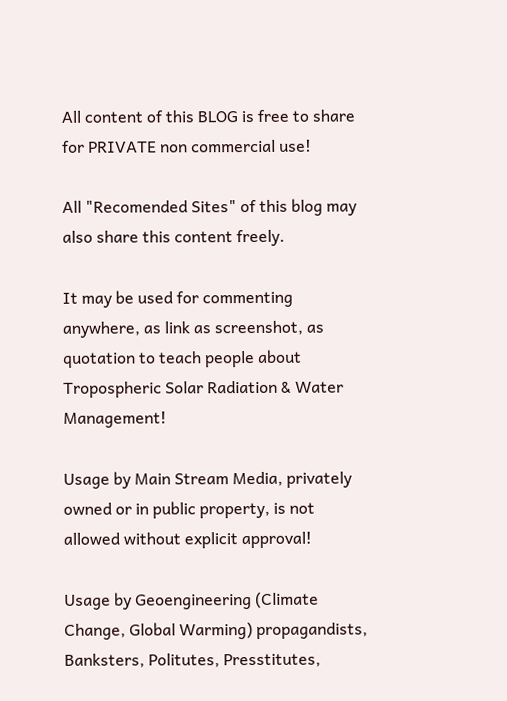All content of this BLOG is free to share for PRIVATE non commercial use!

All "Recomended Sites" of this blog may also share this content freely.

It may be used for commenting anywhere, as link as screenshot, as quotation to teach people about Tropospheric Solar Radiation & Water Management!

Usage by Main Stream Media, privately owned or in public property, is not allowed without explicit approval!

Usage by Geoengineering (Climate Change, Global Warming) propagandists, Banksters, Politutes, Presstitutes,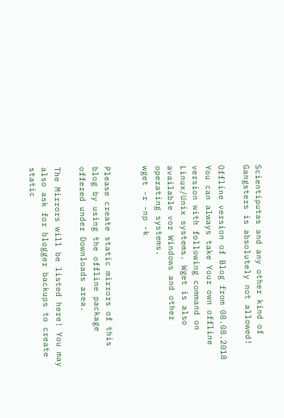Scientiputas and any other kind of Gangsters is absolutely not allowed!

Offline version of Blog from 08.08.2018
You can always take Your own offline version with following command on Linux/Unix systems. Wget is also available vor Windows and other operating systems.
wget -r -np -k


Please create static mirrors of this blog by using the offline package offered under Downloads area.

The Mirrors will be listed here! You may also ask for blogger backups to create static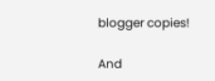blogger copies!

And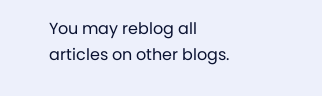You may reblog all articles on other blogs.